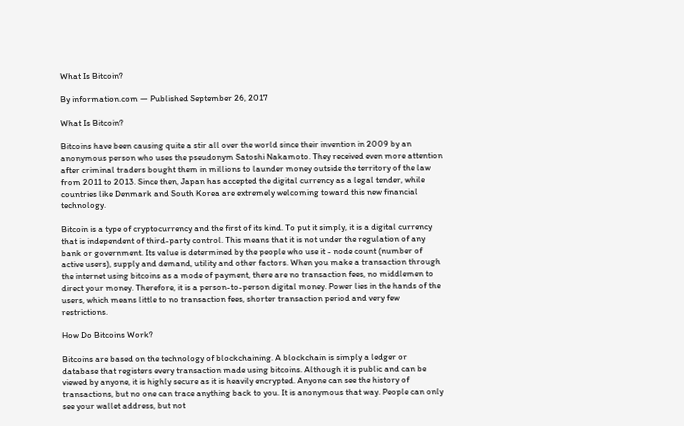What Is Bitcoin?

By information.com — Published September 26, 2017

What Is Bitcoin?

Bitcoins have been causing quite a stir all over the world since their invention in 2009 by an anonymous person who uses the pseudonym Satoshi Nakamoto. They received even more attention after criminal traders bought them in millions to launder money outside the territory of the law from 2011 to 2013. Since then, Japan has accepted the digital currency as a legal tender, while countries like Denmark and South Korea are extremely welcoming toward this new financial technology.

Bitcoin is a type of cryptocurrency and the first of its kind. To put it simply, it is a digital currency that is independent of third-party control. This means that it is not under the regulation of any bank or government. Its value is determined by the people who use it - node count (number of active users), supply and demand, utility and other factors. When you make a transaction through the internet using bitcoins as a mode of payment, there are no transaction fees, no middlemen to direct your money. Therefore, it is a person-to-person digital money. Power lies in the hands of the users, which means little to no transaction fees, shorter transaction period and very few restrictions.

How Do Bitcoins Work?

Bitcoins are based on the technology of blockchaining. A blockchain is simply a ledger or database that registers every transaction made using bitcoins. Although it is public and can be viewed by anyone, it is highly secure as it is heavily encrypted. Anyone can see the history of transactions, but no one can trace anything back to you. It is anonymous that way. People can only see your wallet address, but not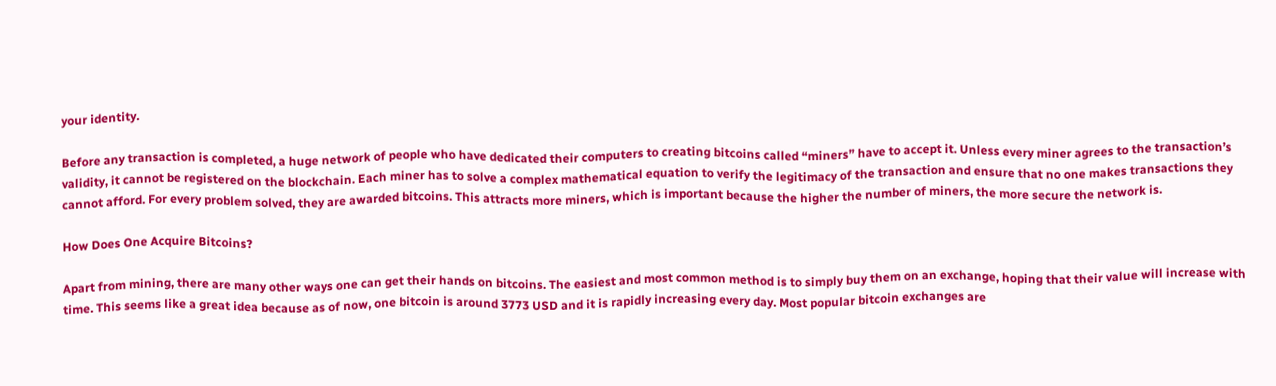your identity.

Before any transaction is completed, a huge network of people who have dedicated their computers to creating bitcoins called “miners” have to accept it. Unless every miner agrees to the transaction’s validity, it cannot be registered on the blockchain. Each miner has to solve a complex mathematical equation to verify the legitimacy of the transaction and ensure that no one makes transactions they cannot afford. For every problem solved, they are awarded bitcoins. This attracts more miners, which is important because the higher the number of miners, the more secure the network is.

How Does One Acquire Bitcoins?

Apart from mining, there are many other ways one can get their hands on bitcoins. The easiest and most common method is to simply buy them on an exchange, hoping that their value will increase with time. This seems like a great idea because as of now, one bitcoin is around 3773 USD and it is rapidly increasing every day. Most popular bitcoin exchanges are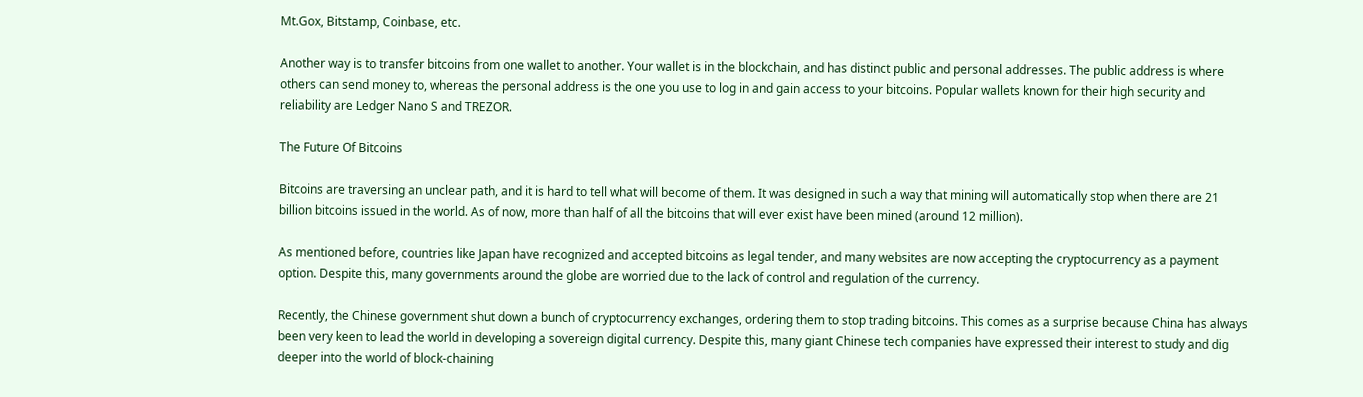Mt.Gox, Bitstamp, Coinbase, etc.

Another way is to transfer bitcoins from one wallet to another. Your wallet is in the blockchain, and has distinct public and personal addresses. The public address is where others can send money to, whereas the personal address is the one you use to log in and gain access to your bitcoins. Popular wallets known for their high security and reliability are Ledger Nano S and TREZOR.

The Future Of Bitcoins

Bitcoins are traversing an unclear path, and it is hard to tell what will become of them. It was designed in such a way that mining will automatically stop when there are 21 billion bitcoins issued in the world. As of now, more than half of all the bitcoins that will ever exist have been mined (around 12 million).

As mentioned before, countries like Japan have recognized and accepted bitcoins as legal tender, and many websites are now accepting the cryptocurrency as a payment option. Despite this, many governments around the globe are worried due to the lack of control and regulation of the currency.

Recently, the Chinese government shut down a bunch of cryptocurrency exchanges, ordering them to stop trading bitcoins. This comes as a surprise because China has always been very keen to lead the world in developing a sovereign digital currency. Despite this, many giant Chinese tech companies have expressed their interest to study and dig deeper into the world of block-chaining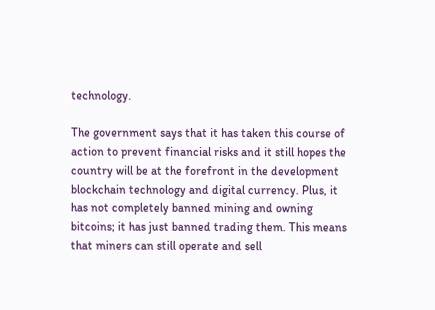technology.

The government says that it has taken this course of action to prevent financial risks and it still hopes the country will be at the forefront in the development blockchain technology and digital currency. Plus, it has not completely banned mining and owning bitcoins; it has just banned trading them. This means that miners can still operate and sell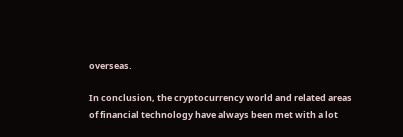overseas.

In conclusion, the cryptocurrency world and related areas of financial technology have always been met with a lot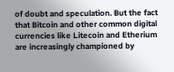of doubt and speculation. But the fact that Bitcoin and other common digital currencies like Litecoin and Etherium are increasingly championed by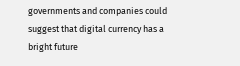governments and companies could suggest that digital currency has a bright future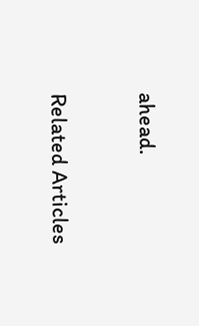ahead.

Related Articles